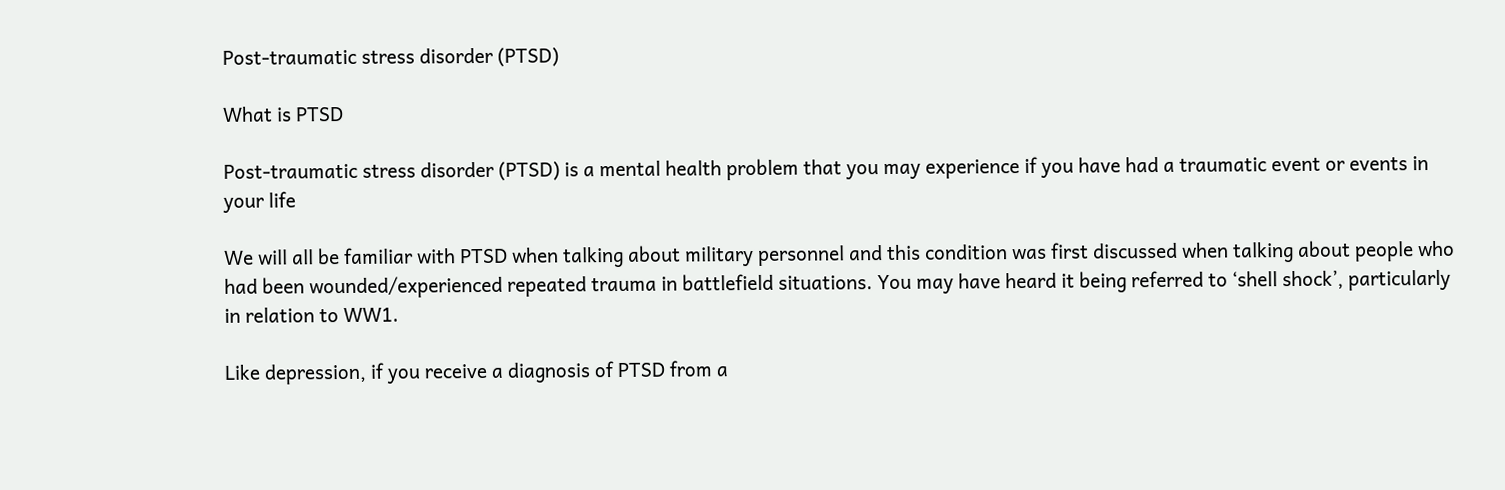Post-traumatic stress disorder (PTSD)

What is PTSD

Post-traumatic stress disorder (PTSD) is a mental health problem that you may experience if you have had a traumatic event or events in your life

We will all be familiar with PTSD when talking about military personnel and this condition was first discussed when talking about people who had been wounded/experienced repeated trauma in battlefield situations. You may have heard it being referred to ‘shell shock’, particularly in relation to WW1.

Like depression, if you receive a diagnosis of PTSD from a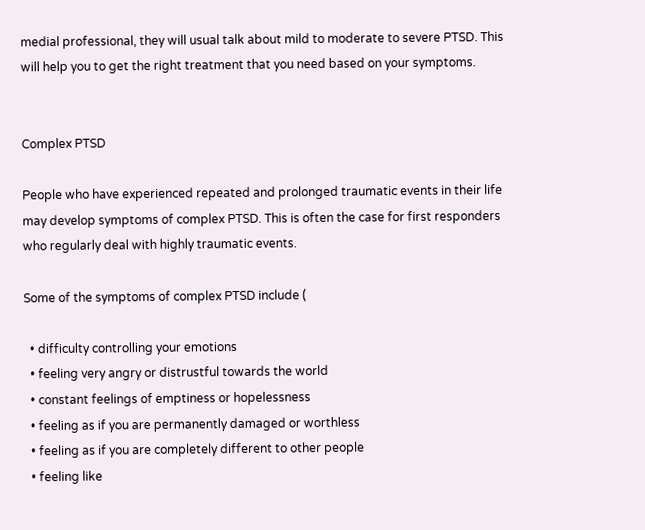medial professional, they will usual talk about mild to moderate to severe PTSD. This will help you to get the right treatment that you need based on your symptoms.


Complex PTSD

People who have experienced repeated and prolonged traumatic events in their life may develop symptoms of complex PTSD. This is often the case for first responders who regularly deal with highly traumatic events.

Some of the symptoms of complex PTSD include (

  • difficulty controlling your emotions
  • feeling very angry or distrustful towards the world
  • constant feelings of emptiness or hopelessness
  • feeling as if you are permanently damaged or worthless
  • feeling as if you are completely different to other people
  • feeling like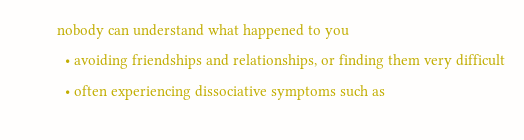nobody can understand what happened to you
  • avoiding friendships and relationships, or finding them very difficult
  • often experiencing dissociative symptoms such as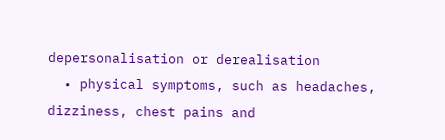depersonalisation or derealisation
  • physical symptoms, such as headaches, dizziness, chest pains and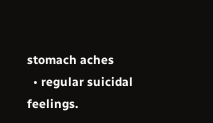stomach aches
  • regular suicidal feelings.